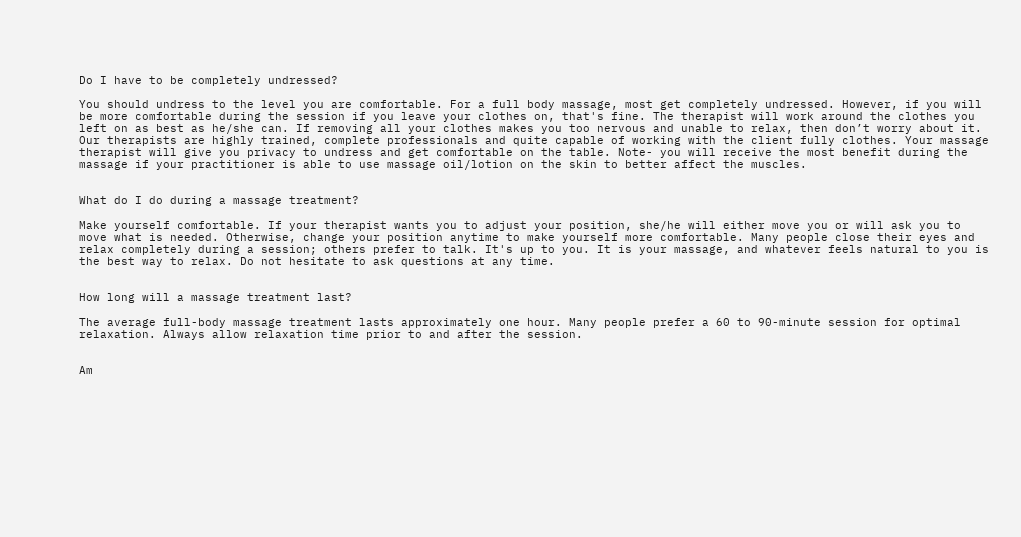Do I have to be completely undressed?

You should undress to the level you are comfortable. For a full body massage, most get completely undressed. However, if you will be more comfortable during the session if you leave your clothes on, that's fine. The therapist will work around the clothes you left on as best as he/she can. If removing all your clothes makes you too nervous and unable to relax, then don’t worry about it. Our therapists are highly trained, complete professionals and quite capable of working with the client fully clothes. Your massage therapist will give you privacy to undress and get comfortable on the table. Note- you will receive the most benefit during the massage if your practitioner is able to use massage oil/lotion on the skin to better affect the muscles.


What do I do during a massage treatment?

Make yourself comfortable. If your therapist wants you to adjust your position, she/he will either move you or will ask you to move what is needed. Otherwise, change your position anytime to make yourself more comfortable. Many people close their eyes and relax completely during a session; others prefer to talk. It's up to you. It is your massage, and whatever feels natural to you is the best way to relax. Do not hesitate to ask questions at any time.


How long will a massage treatment last?

The average full-body massage treatment lasts approximately one hour. Many people prefer a 60 to 90-minute session for optimal relaxation. Always allow relaxation time prior to and after the session.


Am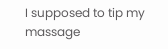I supposed to tip my massage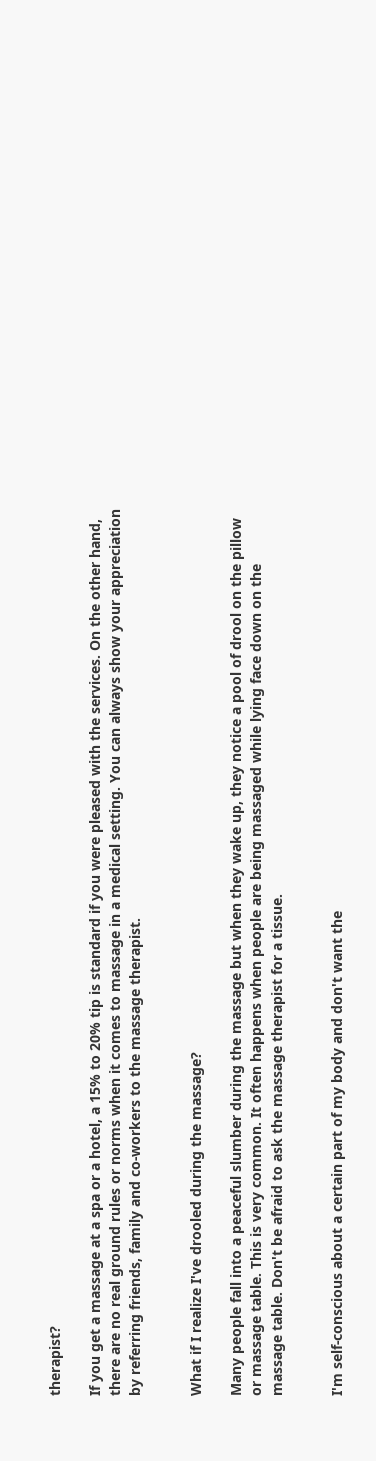therapist?

If you get a massage at a spa or a hotel, a 15% to 20% tip is standard if you were pleased with the services. On the other hand, there are no real ground rules or norms when it comes to massage in a medical setting. You can always show your appreciation by referring friends, family and co-workers to the massage therapist.


What if I realize I've drooled during the massage?

Many people fall into a peaceful slumber during the massage but when they wake up, they notice a pool of drool on the pillow or massage table. This is very common. It often happens when people are being massaged while lying face down on the massage table. Don't be afraid to ask the massage therapist for a tissue.


I'm self-conscious about a certain part of my body and don't want the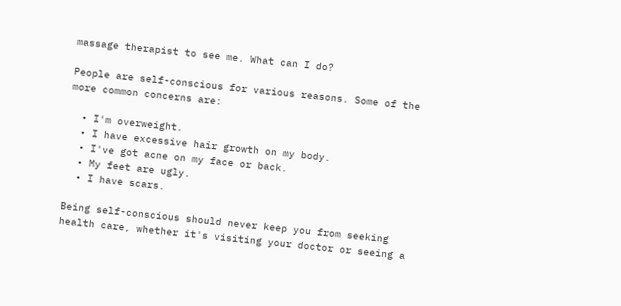massage therapist to see me. What can I do?

People are self-conscious for various reasons. Some of the more common concerns are:

  • I'm overweight.
  • I have excessive hair growth on my body.
  • I've got acne on my face or back.
  • My feet are ugly.
  • I have scars.

Being self-conscious should never keep you from seeking health care, whether it's visiting your doctor or seeing a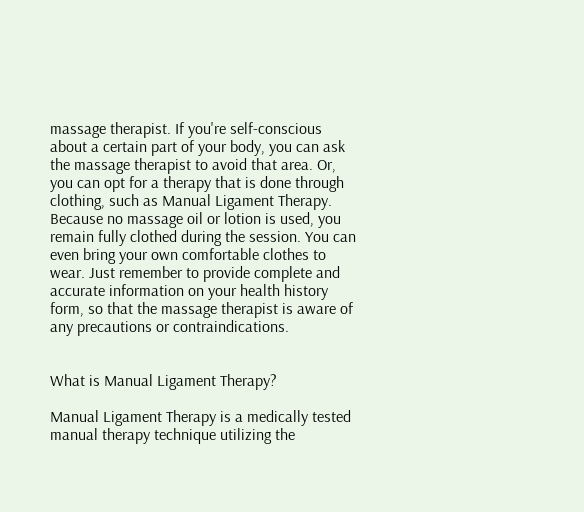massage therapist. If you're self-conscious about a certain part of your body, you can ask the massage therapist to avoid that area. Or, you can opt for a therapy that is done through clothing, such as Manual Ligament Therapy. Because no massage oil or lotion is used, you remain fully clothed during the session. You can even bring your own comfortable clothes to wear. Just remember to provide complete and accurate information on your health history form, so that the massage therapist is aware of any precautions or contraindications.


What is Manual Ligament Therapy?

Manual Ligament Therapy is a medically tested manual therapy technique utilizing the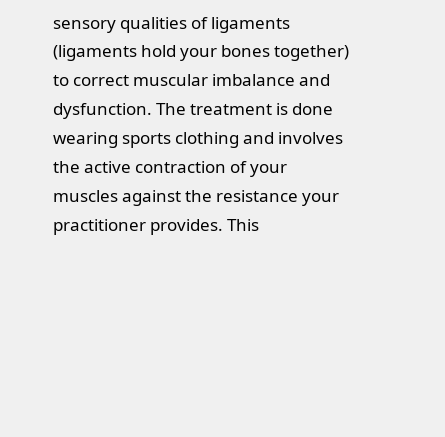sensory qualities of ligaments (ligaments hold your bones together)  to correct muscular imbalance and dysfunction. The treatment is done wearing sports clothing and involves the active contraction of your muscles against the resistance your practitioner provides. This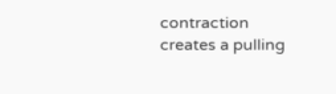contraction creates a pulling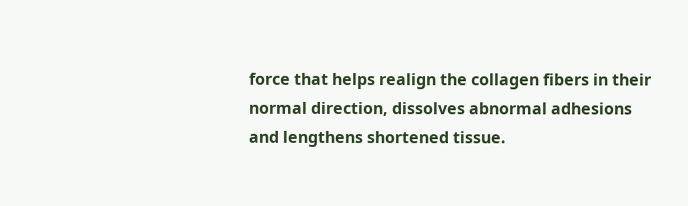force that helps realign the collagen fibers in their normal direction, dissolves abnormal adhesions and lengthens shortened tissue.